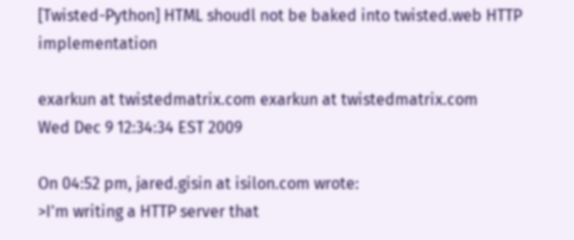[Twisted-Python] HTML shoudl not be baked into twisted.web HTTP implementation

exarkun at twistedmatrix.com exarkun at twistedmatrix.com
Wed Dec 9 12:34:34 EST 2009

On 04:52 pm, jared.gisin at isilon.com wrote:
>I'm writing a HTTP server that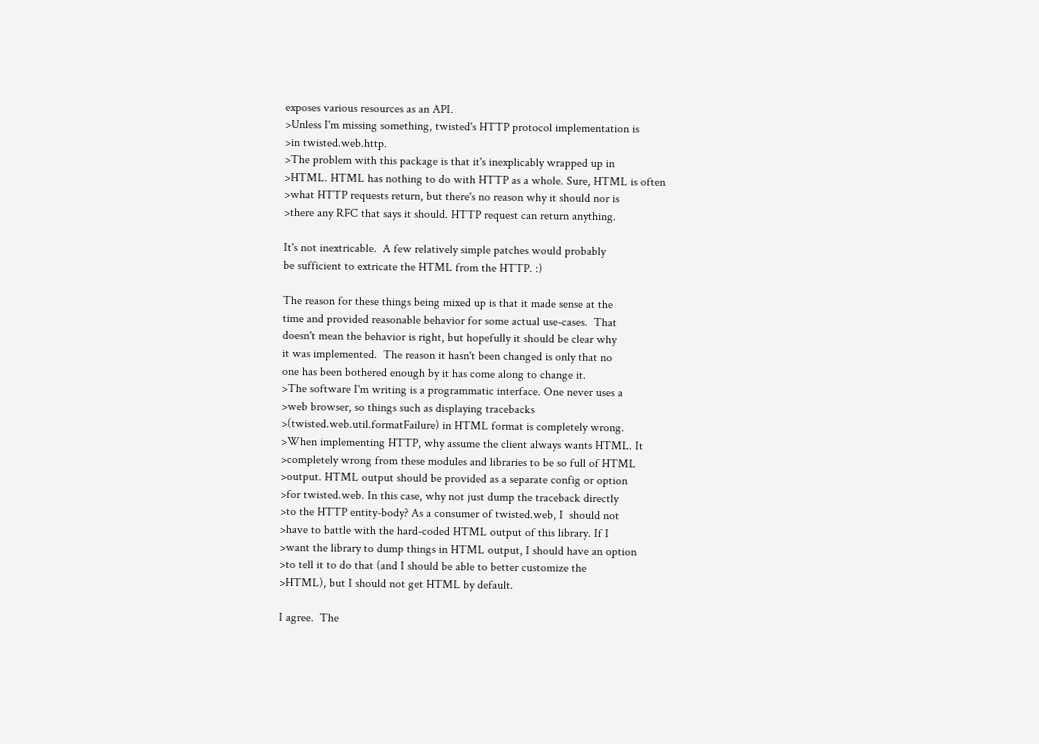exposes various resources as an API.
>Unless I'm missing something, twisted's HTTP protocol implementation is
>in twisted.web.http.
>The problem with this package is that it's inexplicably wrapped up in
>HTML. HTML has nothing to do with HTTP as a whole. Sure, HTML is often
>what HTTP requests return, but there's no reason why it should nor is
>there any RFC that says it should. HTTP request can return anything.

It's not inextricable.  A few relatively simple patches would probably
be sufficient to extricate the HTML from the HTTP. :)

The reason for these things being mixed up is that it made sense at the
time and provided reasonable behavior for some actual use-cases.  That
doesn't mean the behavior is right, but hopefully it should be clear why
it was implemented.  The reason it hasn't been changed is only that no
one has been bothered enough by it has come along to change it.
>The software I'm writing is a programmatic interface. One never uses a
>web browser, so things such as displaying tracebacks
>(twisted.web.util.formatFailure) in HTML format is completely wrong.
>When implementing HTTP, why assume the client always wants HTML. It
>completely wrong from these modules and libraries to be so full of HTML
>output. HTML output should be provided as a separate config or option
>for twisted.web. In this case, why not just dump the traceback directly
>to the HTTP entity-body? As a consumer of twisted.web, I  should not
>have to battle with the hard-coded HTML output of this library. If I
>want the library to dump things in HTML output, I should have an option
>to tell it to do that (and I should be able to better customize the
>HTML), but I should not get HTML by default.

I agree.  The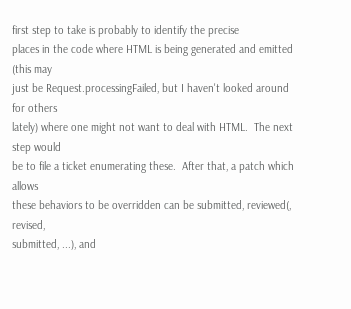first step to take is probably to identify the precise
places in the code where HTML is being generated and emitted (this may
just be Request.processingFailed, but I haven't looked around for others
lately) where one might not want to deal with HTML.  The next step would
be to file a ticket enumerating these.  After that, a patch which allows
these behaviors to be overridden can be submitted, reviewed(, revised,
submitted, ...), and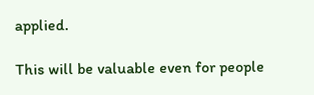applied.

This will be valuable even for people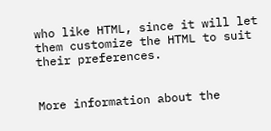who like HTML, since it will let
them customize the HTML to suit their preferences.


More information about the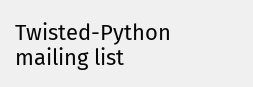Twisted-Python mailing list